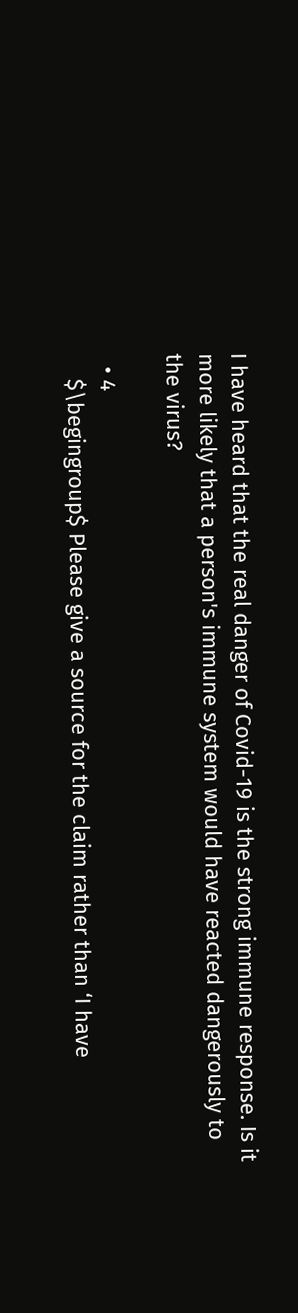I have heard that the real danger of Covid-19 is the strong immune response. Is it more likely that a person's immune system would have reacted dangerously to the virus?

  • 4
    $\begingroup$ Please give a source for the claim rather than ‘I have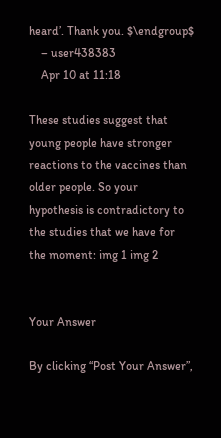heard’. Thank you. $\endgroup$
    – user438383
    Apr 10 at 11:18

These studies suggest that young people have stronger reactions to the vaccines than older people. So your hypothesis is contradictory to the studies that we have for the moment: img 1 img 2


Your Answer

By clicking “Post Your Answer”,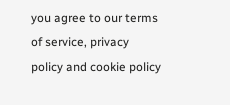you agree to our terms of service, privacy policy and cookie policy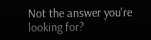Not the answer you're looking for?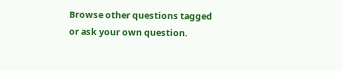Browse other questions tagged or ask your own question.